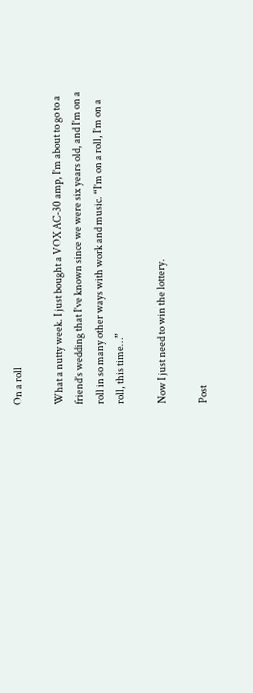On a roll

What a nutty week. I just bought a VOX AC-30 amp, I’m about to go to a friend’s wedding that I’ve known since we were six years old, and I’m on a roll in so many other ways with work and music. “I’m on a roll, I’m on a roll, this time…”

Now I just need to win the lottery.

Post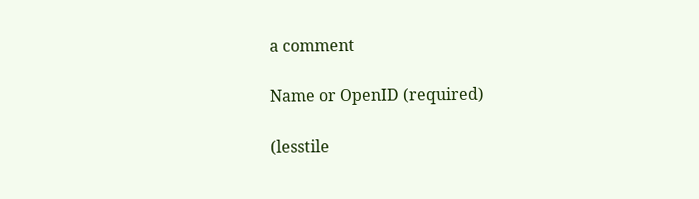a comment

Name or OpenID (required)

(lesstile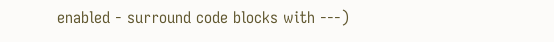enabled - surround code blocks with ---)